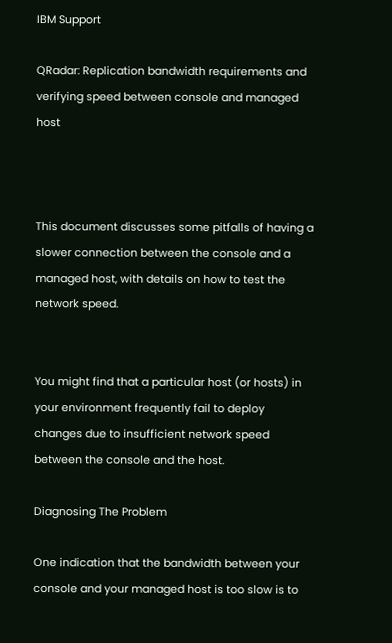IBM Support

QRadar: Replication bandwidth requirements and verifying speed between console and managed host



This document discusses some pitfalls of having a slower connection between the console and a managed host, with details on how to test the network speed.


You might find that a particular host (or hosts) in your environment frequently fail to deploy changes due to insufficient network speed between the console and the host.

Diagnosing The Problem

One indication that the bandwidth between your console and your managed host is too slow is to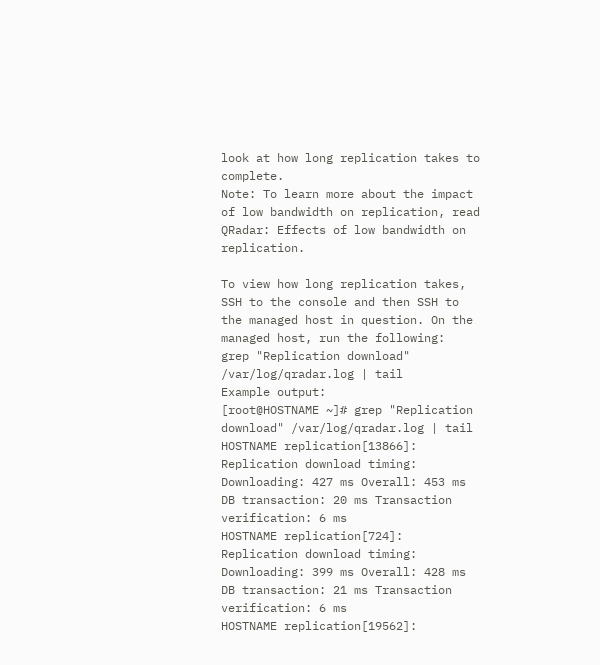look at how long replication takes to complete.
Note: To learn more about the impact of low bandwidth on replication, read QRadar: Effects of low bandwidth on replication.

To view how long replication takes, SSH to the console and then SSH to the managed host in question. On the managed host, run the following:
grep "Replication download" /var/log/qradar.log | tail
Example output:
[root@HOSTNAME ~]# grep "Replication download" /var/log/qradar.log | tail
HOSTNAME replication[13866]: Replication download timing: Downloading: 427 ms Overall: 453 ms DB transaction: 20 ms Transaction verification: 6 ms
HOSTNAME replication[724]: Replication download timing: Downloading: 399 ms Overall: 428 ms DB transaction: 21 ms Transaction verification: 6 ms
HOSTNAME replication[19562]: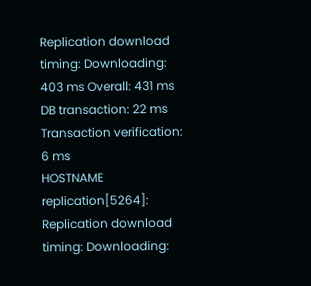Replication download timing: Downloading: 403 ms Overall: 431 ms DB transaction: 22 ms Transaction verification: 6 ms
HOSTNAME replication[5264]: Replication download timing: Downloading: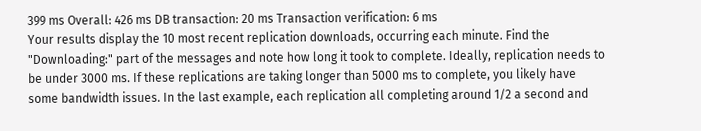399 ms Overall: 426 ms DB transaction: 20 ms Transaction verification: 6 ms
Your results display the 10 most recent replication downloads, occurring each minute. Find the "Downloading:" part of the messages and note how long it took to complete. Ideally, replication needs to be under 3000 ms. If these replications are taking longer than 5000 ms to complete, you likely have some bandwidth issues. In the last example, each replication all completing around 1/2 a second and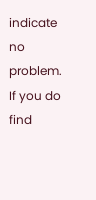indicate no problem.
If you do find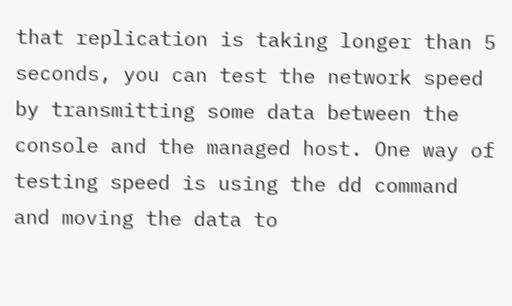that replication is taking longer than 5 seconds, you can test the network speed by transmitting some data between the console and the managed host. One way of testing speed is using the dd command and moving the data to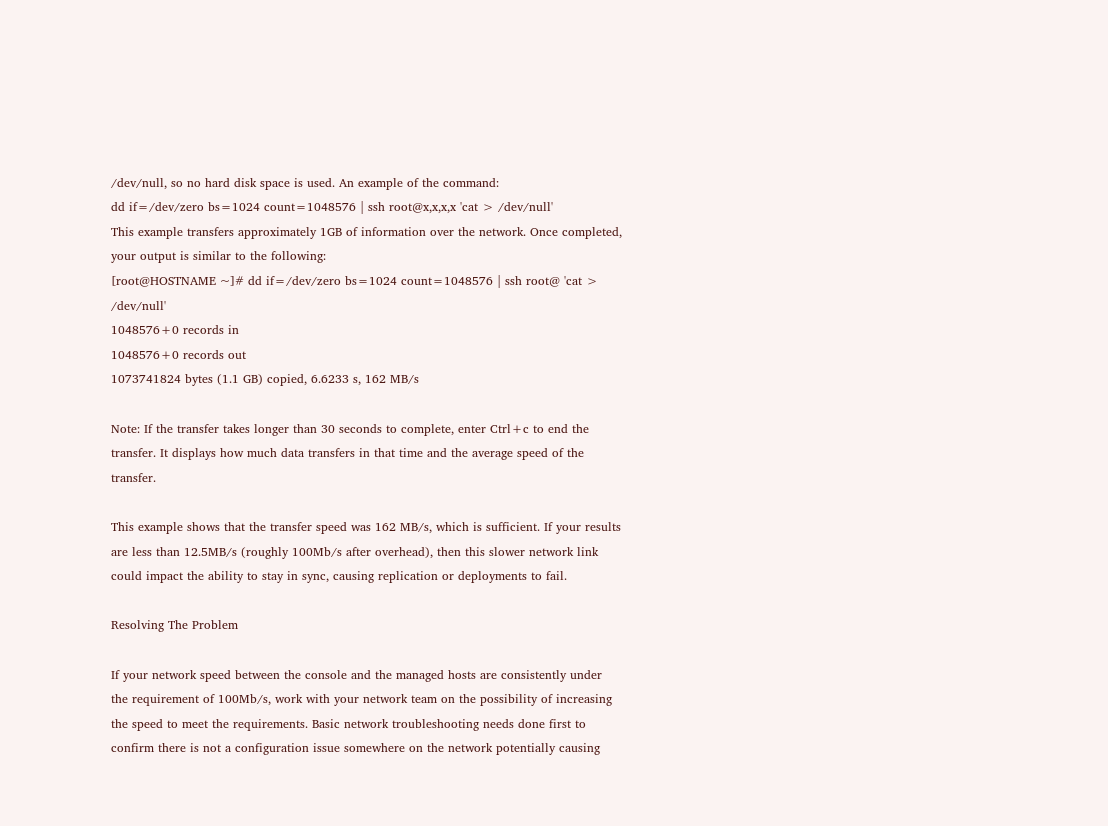/dev/null, so no hard disk space is used. An example of the command:
dd if=/dev/zero bs=1024 count=1048576 | ssh root@x,x,x,x 'cat > /dev/null'
This example transfers approximately 1GB of information over the network. Once completed, your output is similar to the following:
[root@HOSTNAME ~]# dd if=/dev/zero bs=1024 count=1048576 | ssh root@ 'cat > /dev/null'
1048576+0 records in
1048576+0 records out
1073741824 bytes (1.1 GB) copied, 6.6233 s, 162 MB/s

Note: If the transfer takes longer than 30 seconds to complete, enter Ctrl+c to end the transfer. It displays how much data transfers in that time and the average speed of the transfer.

This example shows that the transfer speed was 162 MB/s, which is sufficient. If your results are less than 12.5MB/s (roughly 100Mb/s after overhead), then this slower network link could impact the ability to stay in sync, causing replication or deployments to fail.

Resolving The Problem

If your network speed between the console and the managed hosts are consistently under the requirement of 100Mb/s, work with your network team on the possibility of increasing the speed to meet the requirements. Basic network troubleshooting needs done first to confirm there is not a configuration issue somewhere on the network potentially causing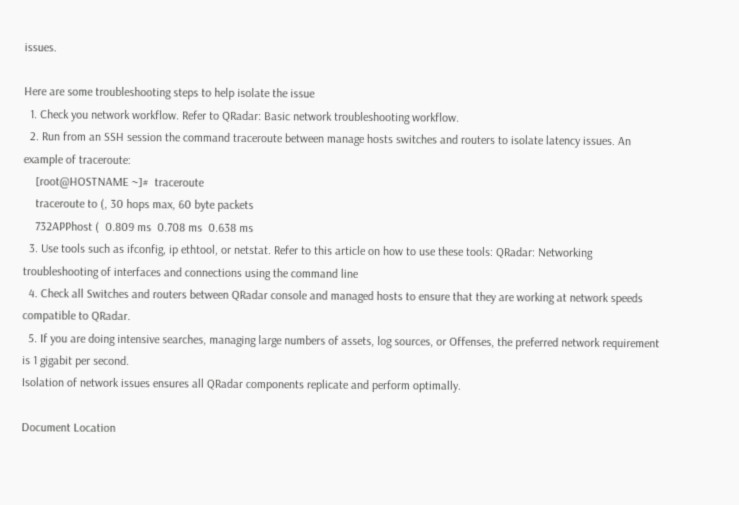issues.

Here are some troubleshooting steps to help isolate the issue
  1. Check you network workflow. Refer to QRadar: Basic network troubleshooting workflow.
  2. Run from an SSH session the command traceroute between manage hosts switches and routers to isolate latency issues. An example of traceroute:
    [root@HOSTNAME ~]#  traceroute
    traceroute to (, 30 hops max, 60 byte packets
    732APPhost (  0.809 ms  0.708 ms  0.638 ms
  3. Use tools such as ifconfig, ip ethtool, or netstat. Refer to this article on how to use these tools: QRadar: Networking troubleshooting of interfaces and connections using the command line
  4. Check all Switches and routers between QRadar console and managed hosts to ensure that they are working at network speeds compatible to QRadar.
  5. If you are doing intensive searches, managing large numbers of assets, log sources, or Offenses, the preferred network requirement is 1 gigabit per second.
Isolation of network issues ensures all QRadar components replicate and perform optimally.

Document Location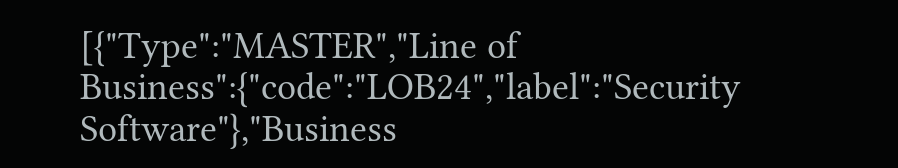[{"Type":"MASTER","Line of Business":{"code":"LOB24","label":"Security Software"},"Business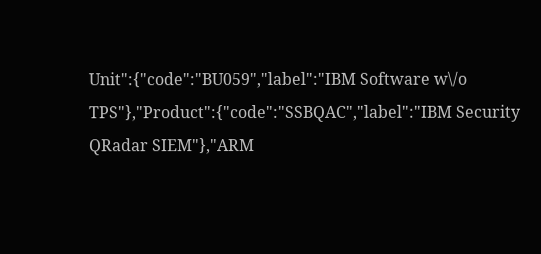Unit":{"code":"BU059","label":"IBM Software w\/o TPS"},"Product":{"code":"SSBQAC","label":"IBM Security QRadar SIEM"},"ARM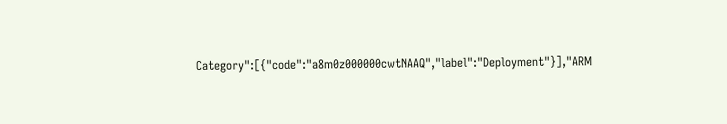Category":[{"code":"a8m0z000000cwtNAAQ","label":"Deployment"}],"ARM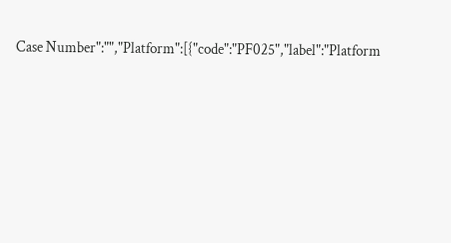Case Number":"","Platform":[{"code":"PF025","label":"Platform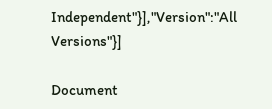Independent"}],"Version":"All Versions"}]

Document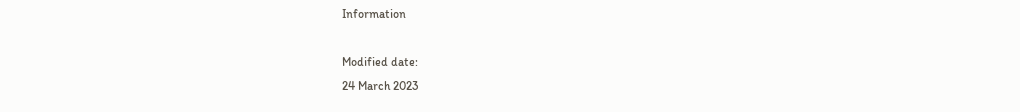Information

Modified date:
24 March 2023